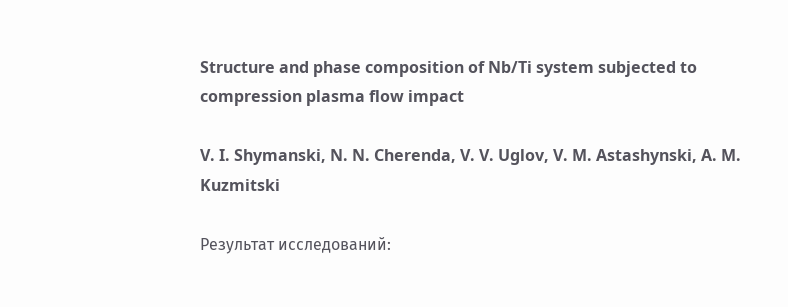Structure and phase composition of Nb/Ti system subjected to compression plasma flow impact

V. I. Shymanski, N. N. Cherenda, V. V. Uglov, V. M. Astashynski, A. M. Kuzmitski

Результат исследований: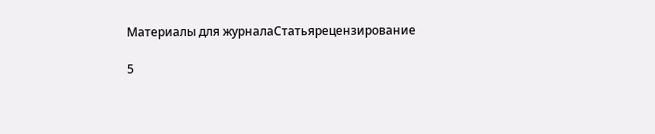Материалы для журналаСтатьярецензирование

5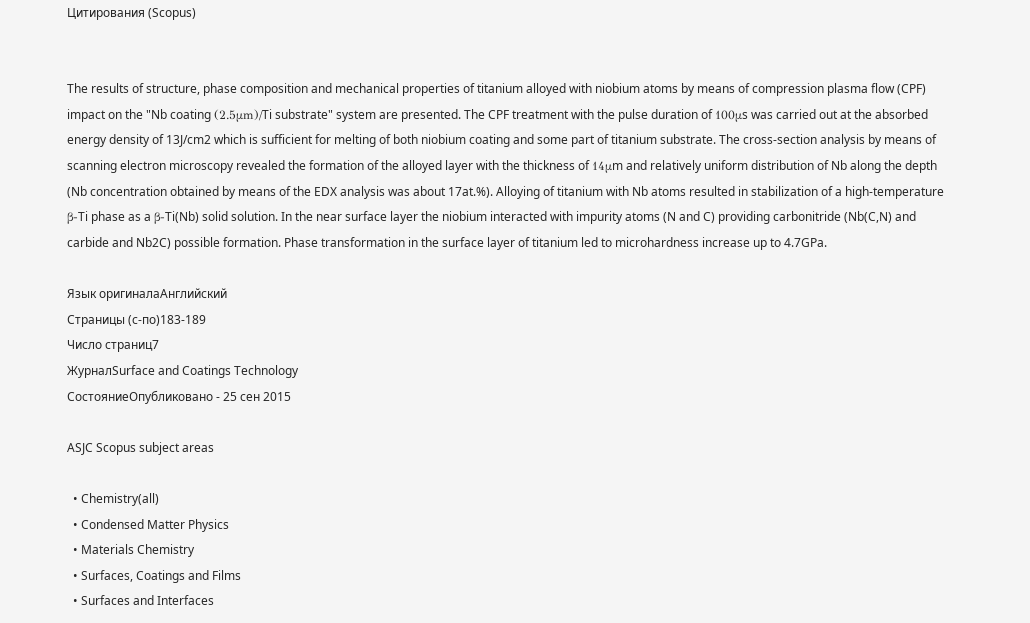Цитирования (Scopus)


The results of structure, phase composition and mechanical properties of titanium alloyed with niobium atoms by means of compression plasma flow (CPF) impact on the "Nb coating (2.5μm)/Ti substrate" system are presented. The CPF treatment with the pulse duration of 100μs was carried out at the absorbed energy density of 13J/cm2 which is sufficient for melting of both niobium coating and some part of titanium substrate. The cross-section analysis by means of scanning electron microscopy revealed the formation of the alloyed layer with the thickness of 14μm and relatively uniform distribution of Nb along the depth (Nb concentration obtained by means of the EDX analysis was about 17at.%). Alloying of titanium with Nb atoms resulted in stabilization of a high-temperature β-Ti phase as a β-Ti(Nb) solid solution. In the near surface layer the niobium interacted with impurity atoms (N and C) providing carbonitride (Nb(C,N) and carbide and Nb2C) possible formation. Phase transformation in the surface layer of titanium led to microhardness increase up to 4.7GPa.

Язык оригиналаАнглийский
Страницы (с-по)183-189
Число страниц7
ЖурналSurface and Coatings Technology
СостояниеОпубликовано - 25 сен 2015

ASJC Scopus subject areas

  • Chemistry(all)
  • Condensed Matter Physics
  • Materials Chemistry
  • Surfaces, Coatings and Films
  • Surfaces and Interfaces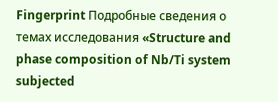Fingerprint Подробные сведения о темах исследования «Structure and phase composition of Nb/Ti system subjected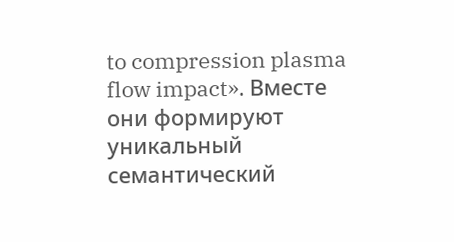to compression plasma flow impact». Вместе они формируют уникальный семантический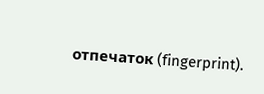отпечаток (fingerprint).